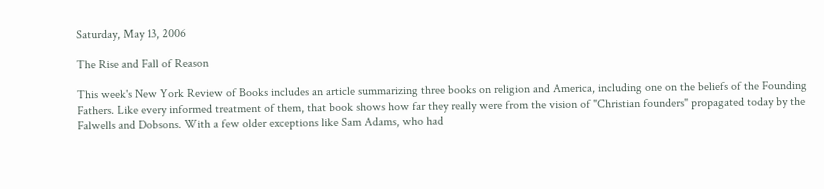Saturday, May 13, 2006

The Rise and Fall of Reason

This week's New York Review of Books includes an article summarizing three books on religion and America, including one on the beliefs of the Founding Fathers. Like every informed treatment of them, that book shows how far they really were from the vision of "Christian founders" propagated today by the Falwells and Dobsons. With a few older exceptions like Sam Adams, who had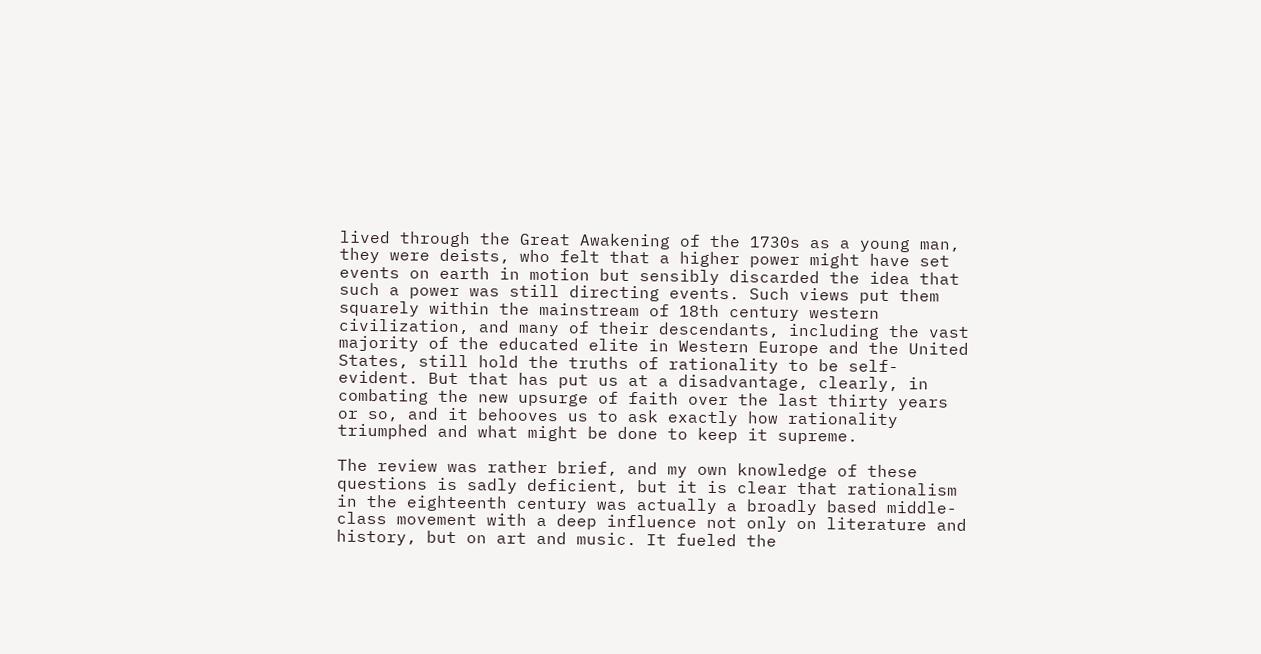lived through the Great Awakening of the 1730s as a young man, they were deists, who felt that a higher power might have set events on earth in motion but sensibly discarded the idea that such a power was still directing events. Such views put them squarely within the mainstream of 18th century western civilization, and many of their descendants, including the vast majority of the educated elite in Western Europe and the United States, still hold the truths of rationality to be self-evident. But that has put us at a disadvantage, clearly, in combating the new upsurge of faith over the last thirty years or so, and it behooves us to ask exactly how rationality triumphed and what might be done to keep it supreme.

The review was rather brief, and my own knowledge of these questions is sadly deficient, but it is clear that rationalism in the eighteenth century was actually a broadly based middle-class movement with a deep influence not only on literature and history, but on art and music. It fueled the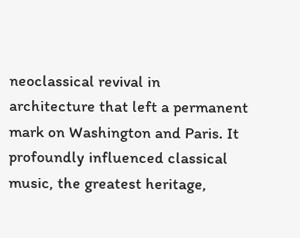neoclassical revival in architecture that left a permanent mark on Washington and Paris. It profoundly influenced classical music, the greatest heritage,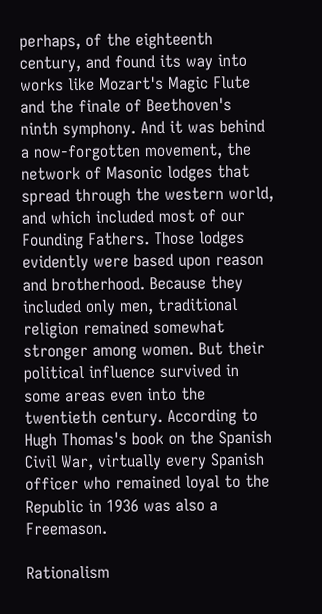perhaps, of the eighteenth century, and found its way into works like Mozart's Magic Flute and the finale of Beethoven's ninth symphony. And it was behind a now-forgotten movement, the network of Masonic lodges that spread through the western world, and which included most of our Founding Fathers. Those lodges evidently were based upon reason and brotherhood. Because they included only men, traditional religion remained somewhat stronger among women. But their political influence survived in some areas even into the twentieth century. According to Hugh Thomas's book on the Spanish Civil War, virtually every Spanish officer who remained loyal to the Republic in 1936 was also a Freemason.

Rationalism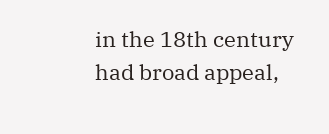in the 18th century had broad appeal,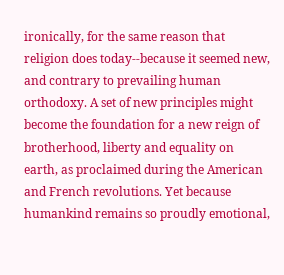ironically, for the same reason that religion does today--because it seemed new, and contrary to prevailing human orthodoxy. A set of new principles might become the foundation for a new reign of brotherhood, liberty and equality on earth, as proclaimed during the American and French revolutions. Yet because humankind remains so proudly emotional,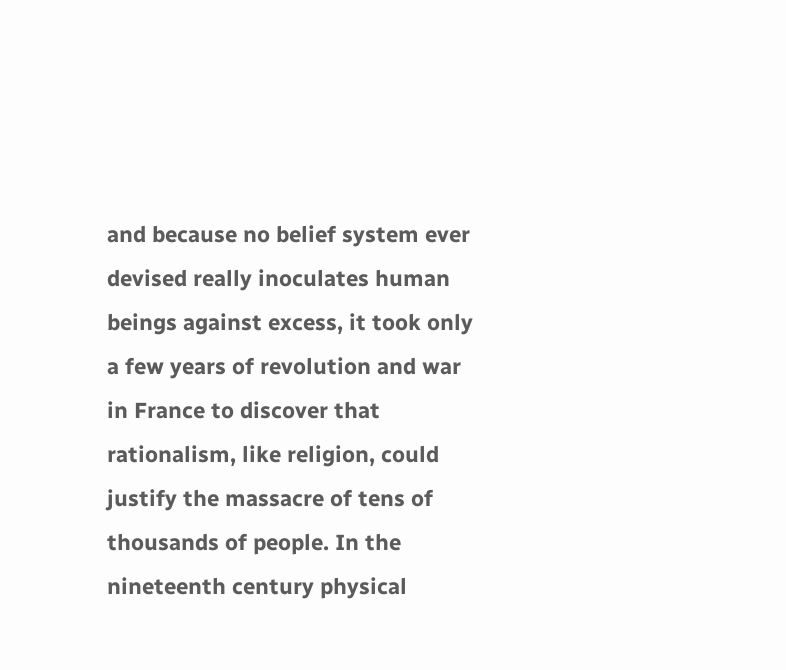and because no belief system ever devised really inoculates human beings against excess, it took only a few years of revolution and war in France to discover that rationalism, like religion, could justify the massacre of tens of thousands of people. In the nineteenth century physical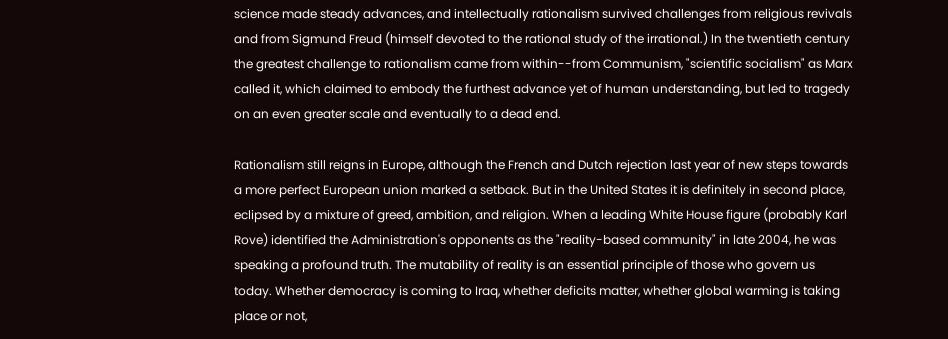science made steady advances, and intellectually rationalism survived challenges from religious revivals and from Sigmund Freud (himself devoted to the rational study of the irrational.) In the twentieth century the greatest challenge to rationalism came from within--from Communism, "scientific socialism" as Marx called it, which claimed to embody the furthest advance yet of human understanding, but led to tragedy on an even greater scale and eventually to a dead end.

Rationalism still reigns in Europe, although the French and Dutch rejection last year of new steps towards a more perfect European union marked a setback. But in the United States it is definitely in second place, eclipsed by a mixture of greed, ambition, and religion. When a leading White House figure (probably Karl Rove) identified the Administration's opponents as the "reality-based community" in late 2004, he was speaking a profound truth. The mutability of reality is an essential principle of those who govern us today. Whether democracy is coming to Iraq, whether deficits matter, whether global warming is taking place or not,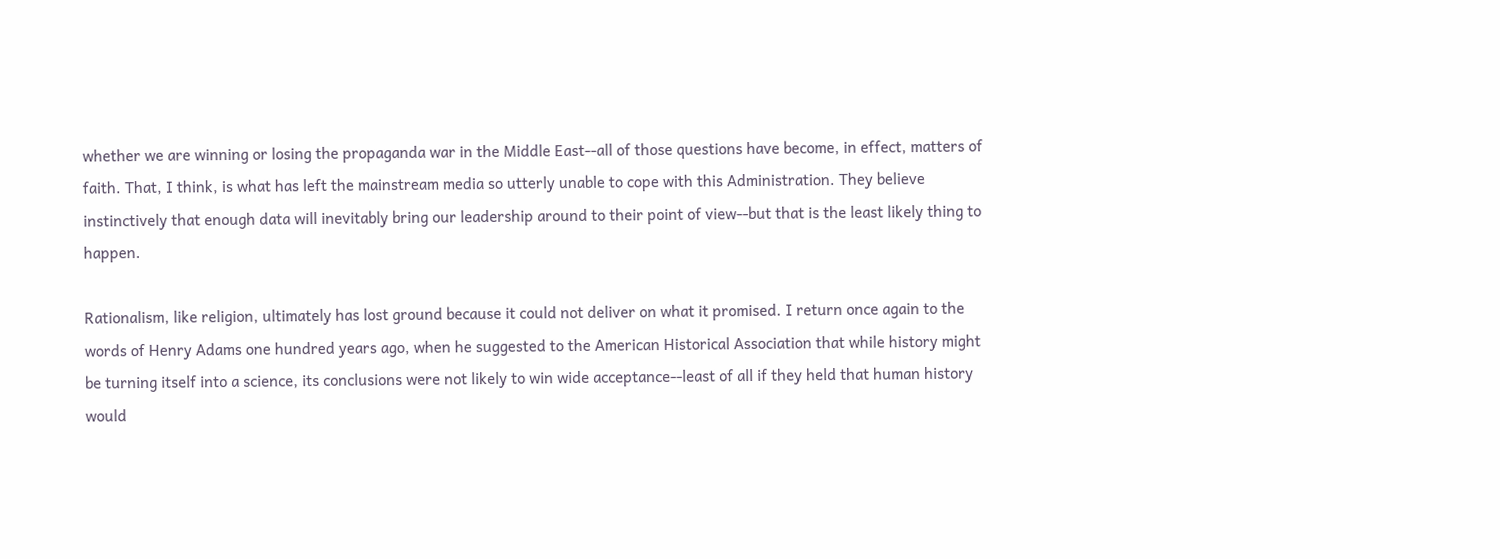whether we are winning or losing the propaganda war in the Middle East--all of those questions have become, in effect, matters of faith. That, I think, is what has left the mainstream media so utterly unable to cope with this Administration. They believe instinctively that enough data will inevitably bring our leadership around to their point of view--but that is the least likely thing to happen.

Rationalism, like religion, ultimately has lost ground because it could not deliver on what it promised. I return once again to the words of Henry Adams one hundred years ago, when he suggested to the American Historical Association that while history might be turning itself into a science, its conclusions were not likely to win wide acceptance--least of all if they held that human history would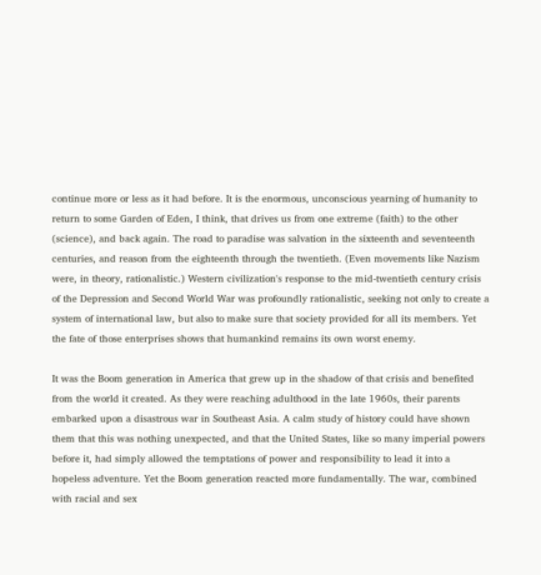continue more or less as it had before. It is the enormous, unconscious yearning of humanity to return to some Garden of Eden, I think, that drives us from one extreme (faith) to the other (science), and back again. The road to paradise was salvation in the sixteenth and seventeenth centuries, and reason from the eighteenth through the twentieth. (Even movements like Nazism were, in theory, rationalistic.) Western civilization's response to the mid-twentieth century crisis of the Depression and Second World War was profoundly rationalistic, seeking not only to create a system of international law, but also to make sure that society provided for all its members. Yet the fate of those enterprises shows that humankind remains its own worst enemy.

It was the Boom generation in America that grew up in the shadow of that crisis and benefited from the world it created. As they were reaching adulthood in the late 1960s, their parents embarked upon a disastrous war in Southeast Asia. A calm study of history could have shown them that this was nothing unexpected, and that the United States, like so many imperial powers before it, had simply allowed the temptations of power and responsibility to lead it into a hopeless adventure. Yet the Boom generation reacted more fundamentally. The war, combined with racial and sex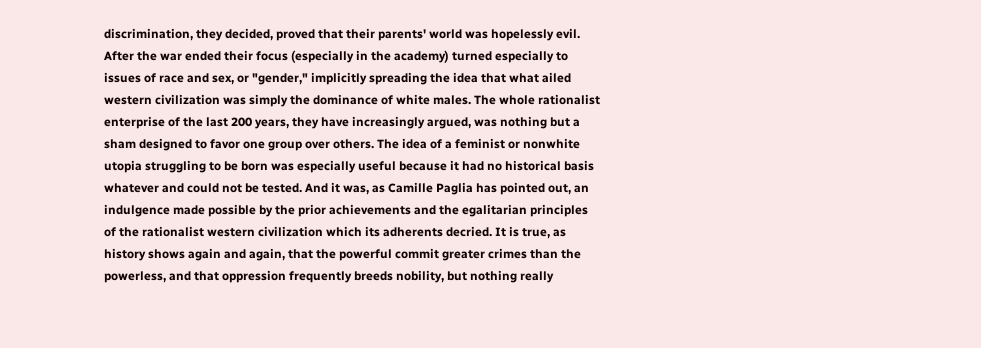discrimination, they decided, proved that their parents' world was hopelessly evil. After the war ended their focus (especially in the academy) turned especially to issues of race and sex, or "gender," implicitly spreading the idea that what ailed western civilization was simply the dominance of white males. The whole rationalist enterprise of the last 200 years, they have increasingly argued, was nothing but a sham designed to favor one group over others. The idea of a feminist or nonwhite utopia struggling to be born was especially useful because it had no historical basis whatever and could not be tested. And it was, as Camille Paglia has pointed out, an indulgence made possible by the prior achievements and the egalitarian principles of the rationalist western civilization which its adherents decried. It is true, as history shows again and again, that the powerful commit greater crimes than the powerless, and that oppression frequently breeds nobility, but nothing really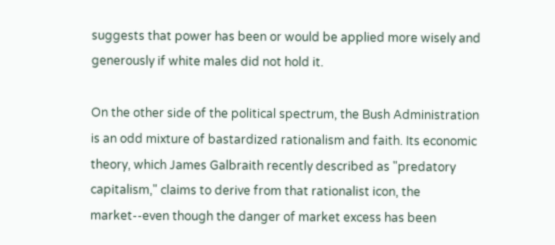suggests that power has been or would be applied more wisely and generously if white males did not hold it.

On the other side of the political spectrum, the Bush Administration is an odd mixture of bastardized rationalism and faith. Its economic theory, which James Galbraith recently described as "predatory capitalism," claims to derive from that rationalist icon, the market--even though the danger of market excess has been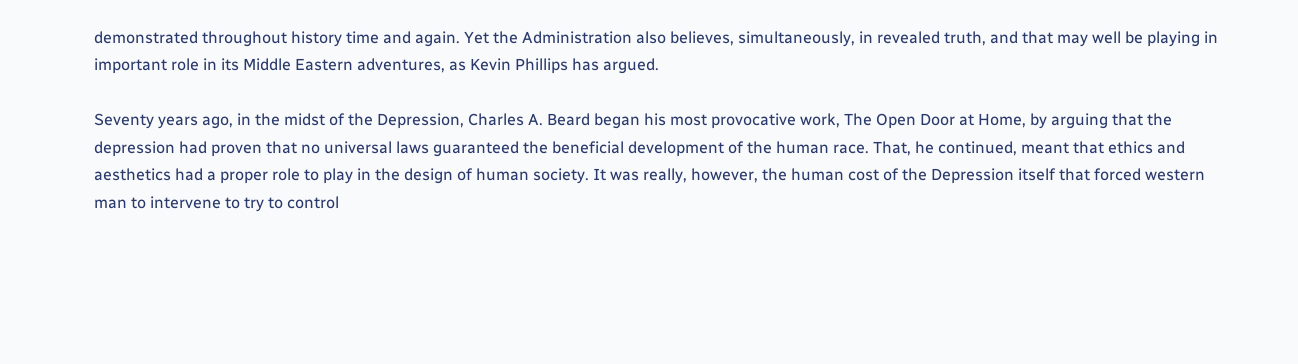demonstrated throughout history time and again. Yet the Administration also believes, simultaneously, in revealed truth, and that may well be playing in important role in its Middle Eastern adventures, as Kevin Phillips has argued.

Seventy years ago, in the midst of the Depression, Charles A. Beard began his most provocative work, The Open Door at Home, by arguing that the depression had proven that no universal laws guaranteed the beneficial development of the human race. That, he continued, meant that ethics and aesthetics had a proper role to play in the design of human society. It was really, however, the human cost of the Depression itself that forced western man to intervene to try to control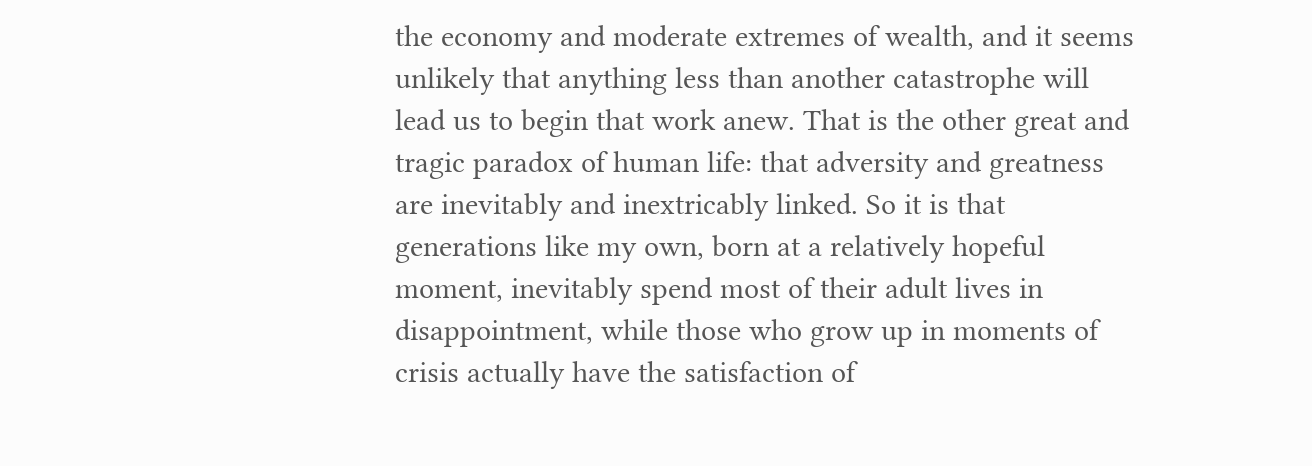the economy and moderate extremes of wealth, and it seems unlikely that anything less than another catastrophe will lead us to begin that work anew. That is the other great and tragic paradox of human life: that adversity and greatness are inevitably and inextricably linked. So it is that generations like my own, born at a relatively hopeful moment, inevitably spend most of their adult lives in disappointment, while those who grow up in moments of crisis actually have the satisfaction of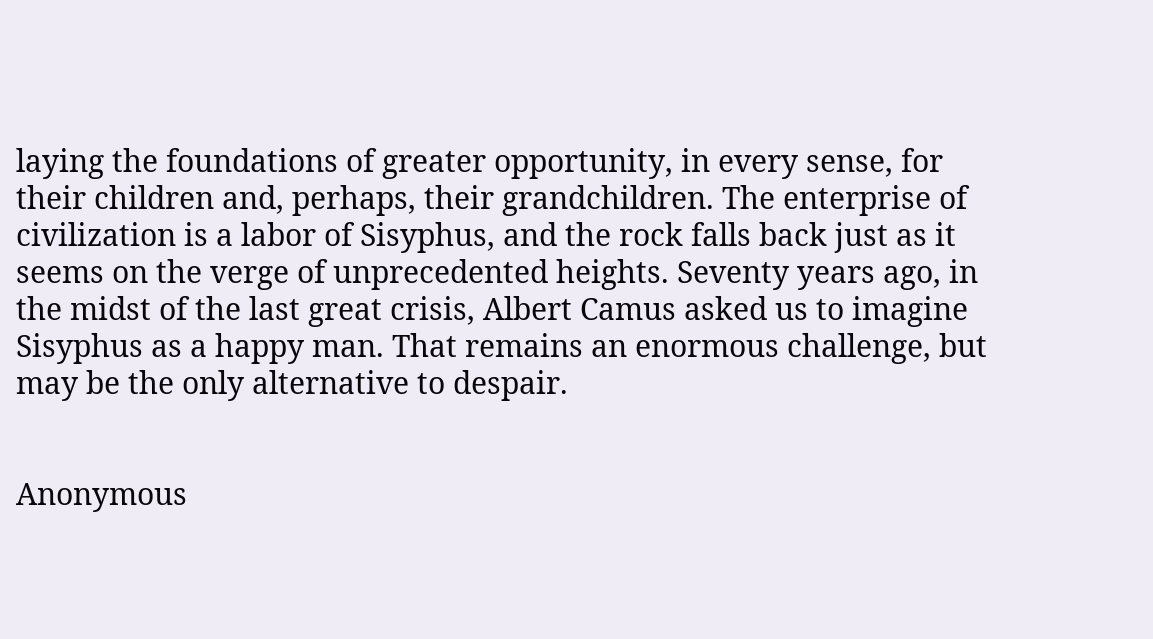laying the foundations of greater opportunity, in every sense, for their children and, perhaps, their grandchildren. The enterprise of civilization is a labor of Sisyphus, and the rock falls back just as it seems on the verge of unprecedented heights. Seventy years ago, in the midst of the last great crisis, Albert Camus asked us to imagine Sisyphus as a happy man. That remains an enormous challenge, but may be the only alternative to despair.


Anonymous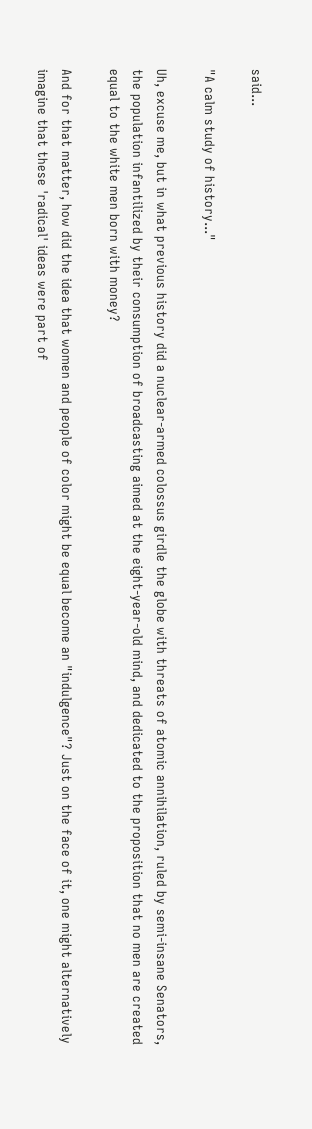said...

"A calm study of history..."

Uh, excuse me, but in what previous history did a nuclear-armed colossus girdle the globe with threats of atomic annihilation, ruled by semi-insane Senators, the population infantilized by their consumption of broadcasting aimed at the eight-year-old mind, and dedicated to the proposition that no men are created equal to the white men born with money?

And for that matter, how did the idea that women and people of color might be equal become an "indulgence"? Just on the face of it, one might alternatively imagine that these 'radical' ideas were part of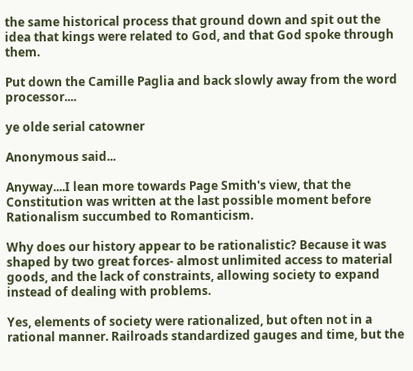the same historical process that ground down and spit out the idea that kings were related to God, and that God spoke through them.

Put down the Camille Paglia and back slowly away from the word processor....

ye olde serial catowner

Anonymous said...

Anyway....I lean more towards Page Smith's view, that the Constitution was written at the last possible moment before Rationalism succumbed to Romanticism.

Why does our history appear to be rationalistic? Because it was shaped by two great forces- almost unlimited access to material goods, and the lack of constraints, allowing society to expand instead of dealing with problems.

Yes, elements of society were rationalized, but often not in a rational manner. Railroads standardized gauges and time, but the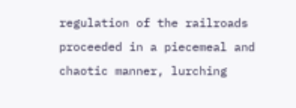regulation of the railroads proceeded in a piecemeal and chaotic manner, lurching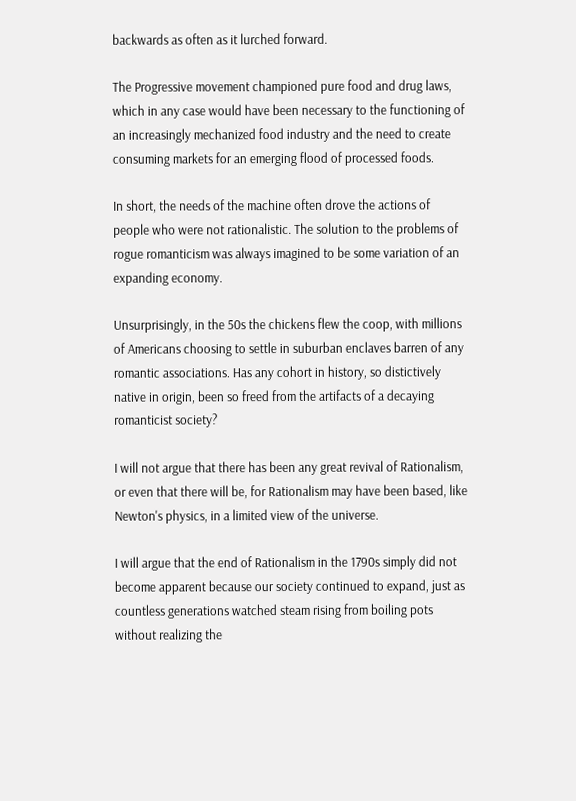backwards as often as it lurched forward.

The Progressive movement championed pure food and drug laws, which in any case would have been necessary to the functioning of an increasingly mechanized food industry and the need to create consuming markets for an emerging flood of processed foods.

In short, the needs of the machine often drove the actions of people who were not rationalistic. The solution to the problems of rogue romanticism was always imagined to be some variation of an expanding economy.

Unsurprisingly, in the 50s the chickens flew the coop, with millions of Americans choosing to settle in suburban enclaves barren of any romantic associations. Has any cohort in history, so distictively native in origin, been so freed from the artifacts of a decaying romanticist society?

I will not argue that there has been any great revival of Rationalism, or even that there will be, for Rationalism may have been based, like Newton's physics, in a limited view of the universe.

I will argue that the end of Rationalism in the 1790s simply did not become apparent because our society continued to expand, just as countless generations watched steam rising from boiling pots without realizing the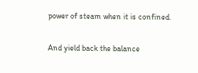power of steam when it is confined.

And yield back the balance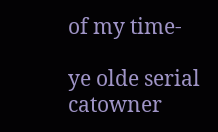of my time-

ye olde serial catowner